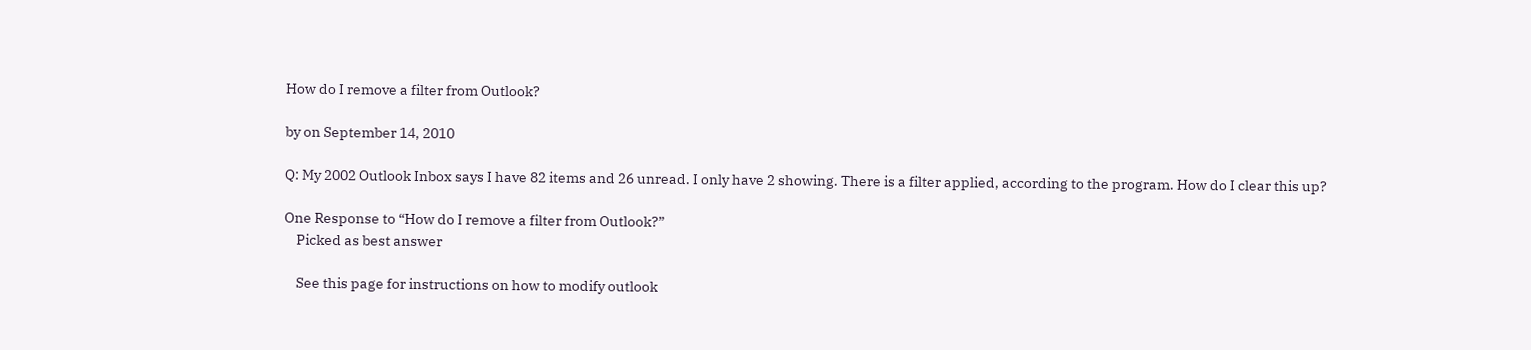How do I remove a filter from Outlook?

by on September 14, 2010

Q: My 2002 Outlook Inbox says I have 82 items and 26 unread. I only have 2 showing. There is a filter applied, according to the program. How do I clear this up?

One Response to “How do I remove a filter from Outlook?”
    Picked as best answer

    See this page for instructions on how to modify outlook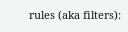rules (aka filters):